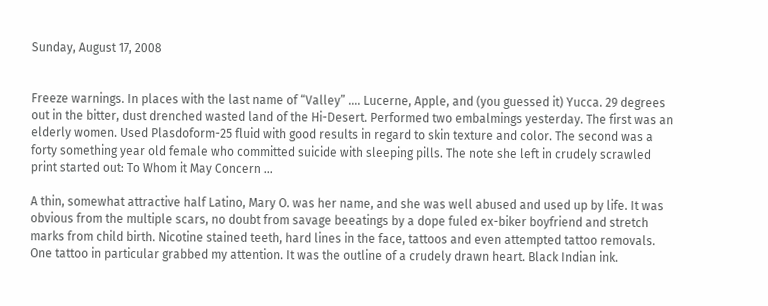Sunday, August 17, 2008


Freeze warnings. In places with the last name of “Valley” …. Lucerne, Apple, and (you guessed it) Yucca. 29 degrees out in the bitter, dust drenched wasted land of the Hi-Desert. Performed two embalmings yesterday. The first was an elderly women. Used Plasdoform-25 fluid with good results in regard to skin texture and color. The second was a forty something year old female who committed suicide with sleeping pills. The note she left in crudely scrawled print started out: To Whom it May Concern ...

A thin, somewhat attractive half Latino, Mary O. was her name, and she was well abused and used up by life. It was obvious from the multiple scars, no doubt from savage beeatings by a dope fuled ex-biker boyfriend and stretch marks from child birth. Nicotine stained teeth, hard lines in the face, tattoos and even attempted tattoo removals. One tattoo in particular grabbed my attention. It was the outline of a crudely drawn heart. Black Indian ink.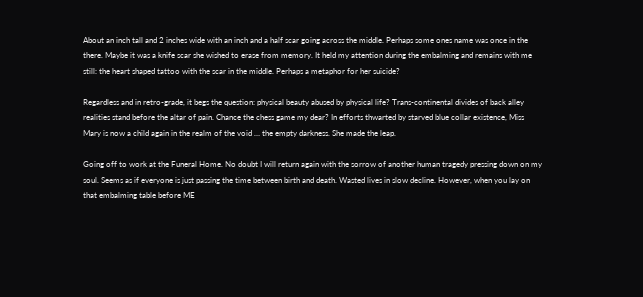About an inch tall and 2 inches wide with an inch and a half scar going across the middle. Perhaps some ones name was once in the there. Maybe it was a knife scar she wished to erase from memory. It held my attention during the embalming and remains with me still: the heart shaped tattoo with the scar in the middle. Perhaps a metaphor for her suicide?

Regardless and in retro-grade, it begs the question: physical beauty abused by physical life? Trans-continental divides of back alley realities stand before the altar of pain. Chance the chess game my dear? In efforts thwarted by starved blue collar existence, Miss Mary is now a child again in the realm of the void … the empty darkness. She made the leap.

Going off to work at the Funeral Home. No doubt I will return again with the sorrow of another human tragedy pressing down on my soul. Seems as if everyone is just passing the time between birth and death. Wasted lives in slow decline. However, when you lay on that embalming table before ME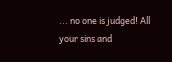... no one is judged! All your sins and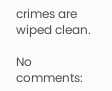crimes are wiped clean.

No comments: